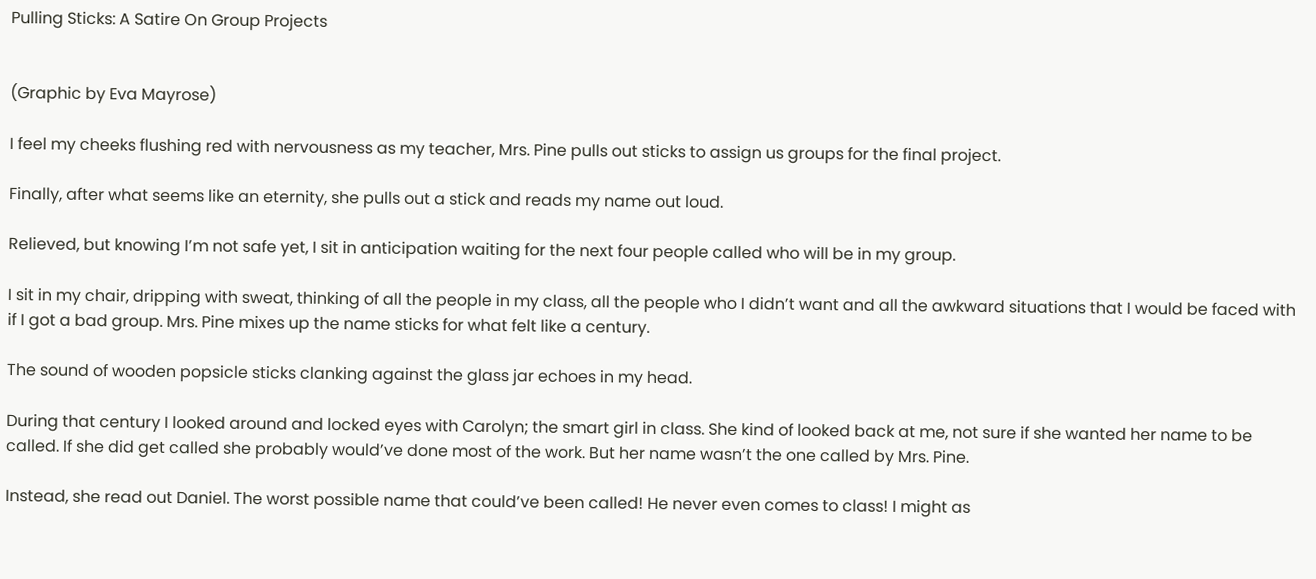Pulling Sticks: A Satire On Group Projects


(Graphic by Eva Mayrose)

I feel my cheeks flushing red with nervousness as my teacher, Mrs. Pine pulls out sticks to assign us groups for the final project.

Finally, after what seems like an eternity, she pulls out a stick and reads my name out loud.

Relieved, but knowing I’m not safe yet, I sit in anticipation waiting for the next four people called who will be in my group.

I sit in my chair, dripping with sweat, thinking of all the people in my class, all the people who I didn’t want and all the awkward situations that I would be faced with if I got a bad group. Mrs. Pine mixes up the name sticks for what felt like a century.

The sound of wooden popsicle sticks clanking against the glass jar echoes in my head.

During that century I looked around and locked eyes with Carolyn; the smart girl in class. She kind of looked back at me, not sure if she wanted her name to be called. If she did get called she probably would’ve done most of the work. But her name wasn’t the one called by Mrs. Pine.

Instead, she read out Daniel. The worst possible name that could’ve been called! He never even comes to class! I might as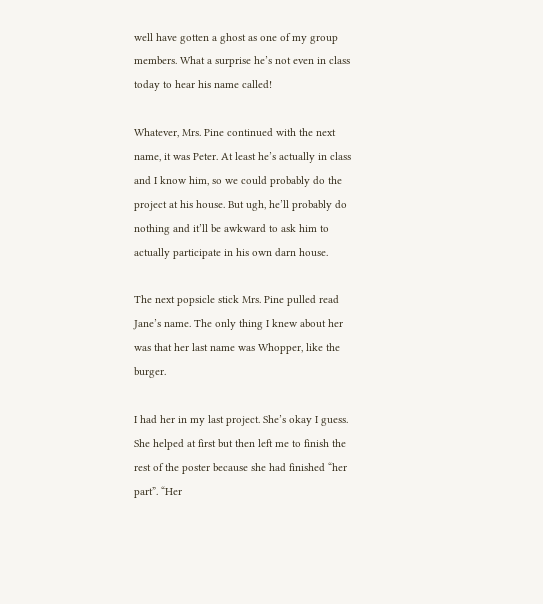well have gotten a ghost as one of my group members. What a surprise he’s not even in class today to hear his name called!

Whatever, Mrs. Pine continued with the next name, it was Peter. At least he’s actually in class and I know him, so we could probably do the project at his house. But ugh, he’ll probably do nothing and it’ll be awkward to ask him to actually participate in his own darn house.

The next popsicle stick Mrs. Pine pulled read Jane’s name. The only thing I knew about her was that her last name was Whopper, like the burger.

I had her in my last project. She’s okay I guess. She helped at first but then left me to finish the rest of the poster because she had finished “her part”. “Her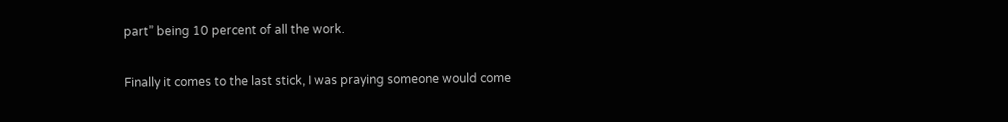part” being 10 percent of all the work.

Finally it comes to the last stick, I was praying someone would come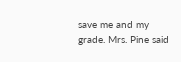save me and my grade. Mrs. Pine said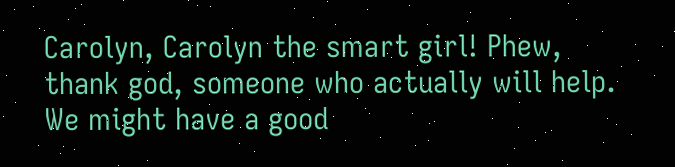Carolyn, Carolyn the smart girl! Phew, thank god, someone who actually will help. We might have a good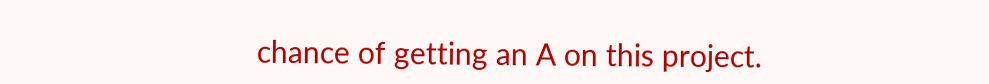chance of getting an A on this project.